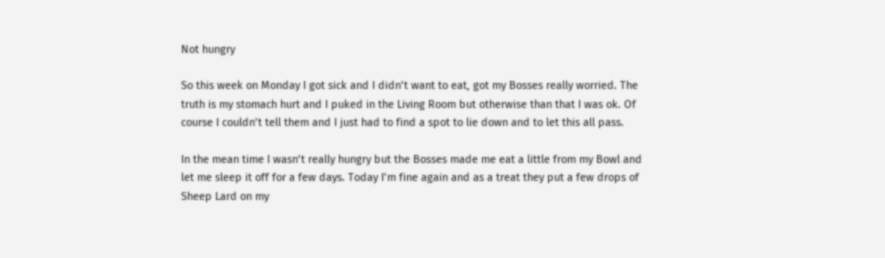Not hungry

So this week on Monday I got sick and I didn’t want to eat, got my Bosses really worried. The truth is my stomach hurt and I puked in the Living Room but otherwise than that I was ok. Of course I couldn’t tell them and I just had to find a spot to lie down and to let this all pass.

In the mean time I wasn’t really hungry but the Bosses made me eat a little from my Bowl and let me sleep it off for a few days. Today I’m fine again and as a treat they put a few drops of Sheep Lard on my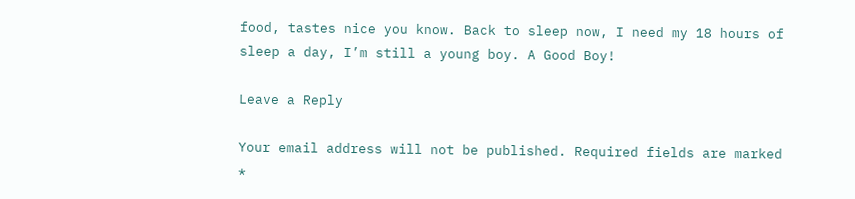food, tastes nice you know. Back to sleep now, I need my 18 hours of sleep a day, I’m still a young boy. A Good Boy!

Leave a Reply

Your email address will not be published. Required fields are marked *